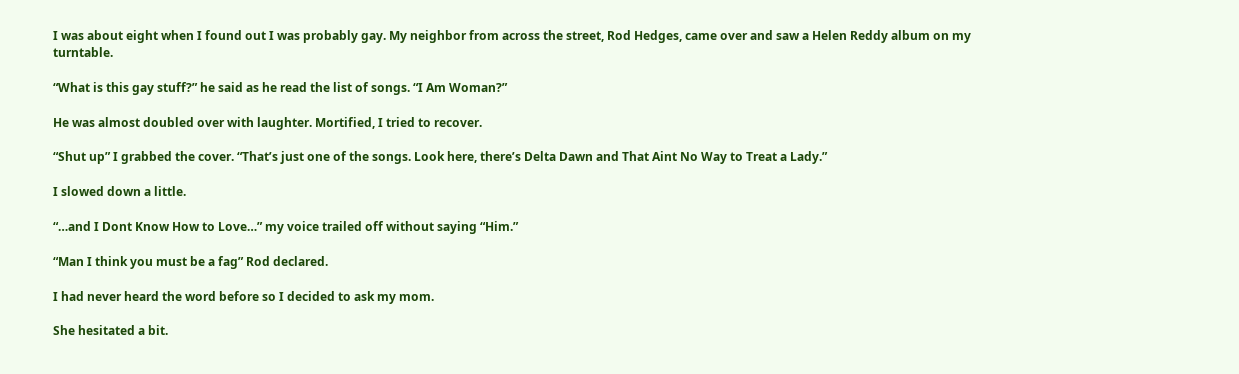I was about eight when I found out I was probably gay. My neighbor from across the street, Rod Hedges, came over and saw a Helen Reddy album on my turntable.

“What is this gay stuff?” he said as he read the list of songs. “I Am Woman?”

He was almost doubled over with laughter. Mortified, I tried to recover.

“Shut up” I grabbed the cover. “That’s just one of the songs. Look here, there’s Delta Dawn and That Aint No Way to Treat a Lady.”

I slowed down a little.

“…and I Dont Know How to Love…” my voice trailed off without saying “Him.”

“Man I think you must be a fag” Rod declared.

I had never heard the word before so I decided to ask my mom.

She hesitated a bit.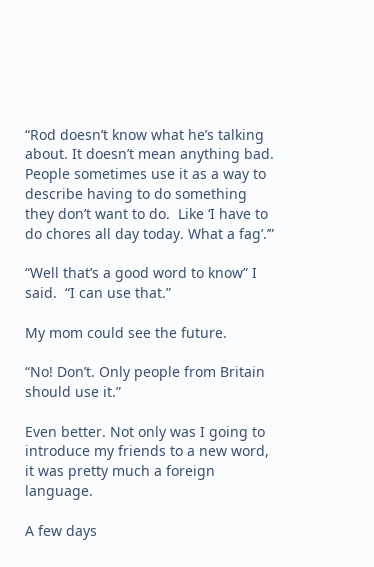“Rod doesn’t know what he’s talking about. It doesn’t mean anything bad. People sometimes use it as a way to describe having to do something they don’t want to do.  Like ‘I have to do chores all day today. What a fag’.’”

“Well that’s a good word to know” I said.  “I can use that.”

My mom could see the future.

“No! Don’t. Only people from Britain should use it.”

Even better. Not only was I going to introduce my friends to a new word, it was pretty much a foreign language.

A few days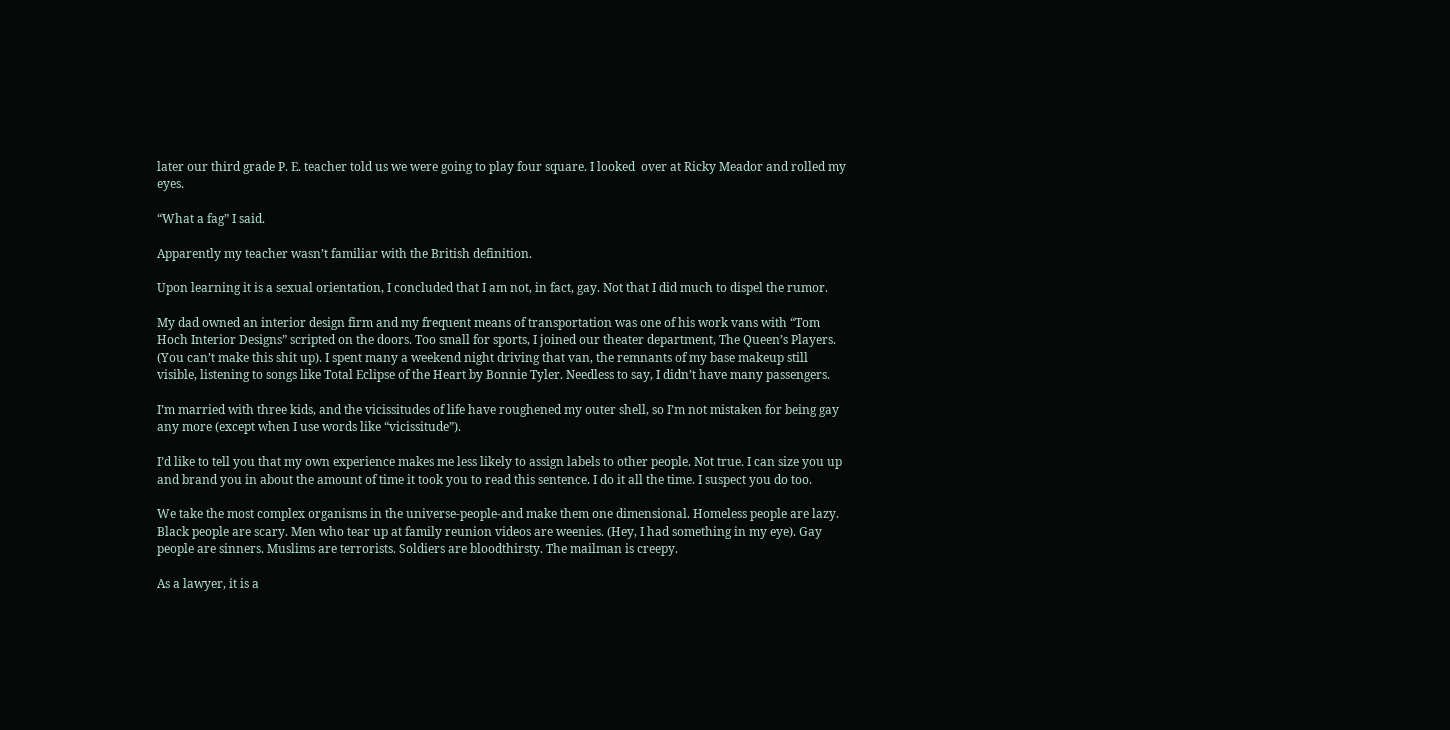later our third grade P. E. teacher told us we were going to play four square. I looked  over at Ricky Meador and rolled my eyes.

“What a fag” I said.

Apparently my teacher wasn’t familiar with the British definition.

Upon learning it is a sexual orientation, I concluded that I am not, in fact, gay. Not that I did much to dispel the rumor.

My dad owned an interior design firm and my frequent means of transportation was one of his work vans with “Tom Hoch Interior Designs” scripted on the doors. Too small for sports, I joined our theater department, The Queen’s Players. (You can’t make this shit up). I spent many a weekend night driving that van, the remnants of my base makeup still visible, listening to songs like Total Eclipse of the Heart by Bonnie Tyler. Needless to say, I didn’t have many passengers.

I’m married with three kids, and the vicissitudes of life have roughened my outer shell, so I’m not mistaken for being gay any more (except when I use words like “vicissitude”).

I’d like to tell you that my own experience makes me less likely to assign labels to other people. Not true. I can size you up and brand you in about the amount of time it took you to read this sentence. I do it all the time. I suspect you do too.

We take the most complex organisms in the universe-people-and make them one dimensional. Homeless people are lazy. Black people are scary. Men who tear up at family reunion videos are weenies. (Hey, I had something in my eye). Gay people are sinners. Muslims are terrorists. Soldiers are bloodthirsty. The mailman is creepy.

As a lawyer, it is a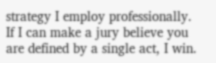strategy I employ professionally. If I can make a jury believe you are defined by a single act, I win.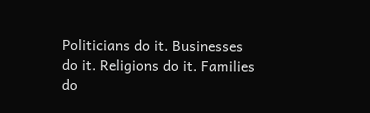Politicians do it. Businesses do it. Religions do it. Families do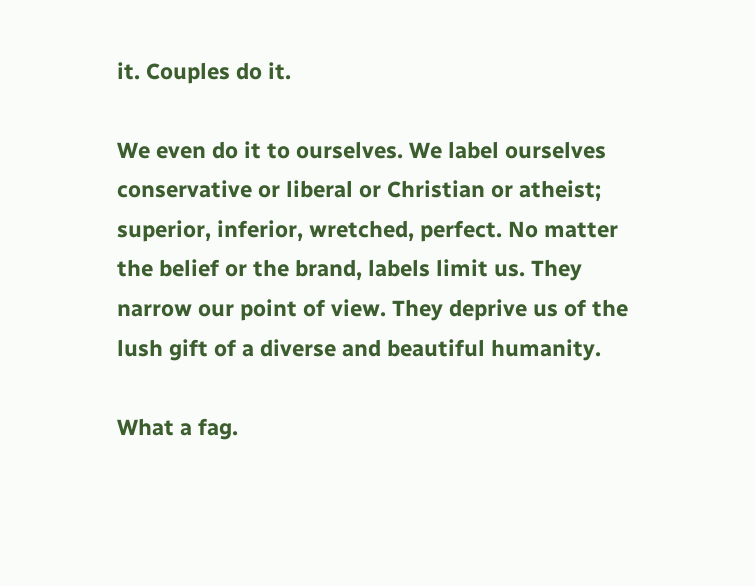it. Couples do it.

We even do it to ourselves. We label ourselves conservative or liberal or Christian or atheist; superior, inferior, wretched, perfect. No matter the belief or the brand, labels limit us. They narrow our point of view. They deprive us of the lush gift of a diverse and beautiful humanity.

What a fag.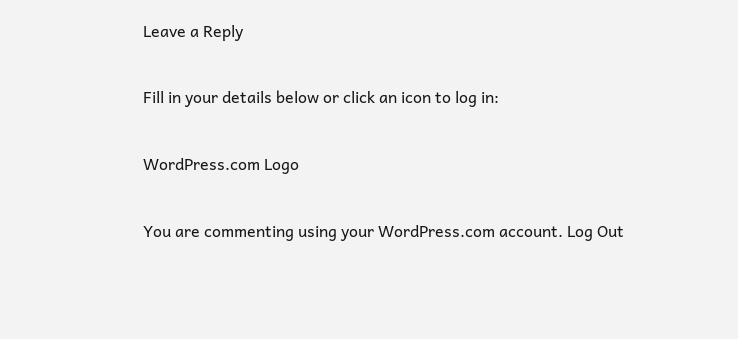Leave a Reply

Fill in your details below or click an icon to log in:

WordPress.com Logo

You are commenting using your WordPress.com account. Log Out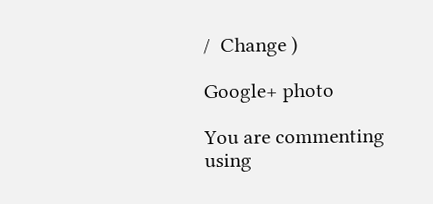/  Change )

Google+ photo

You are commenting using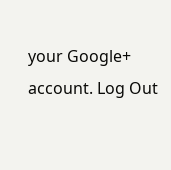your Google+ account. Log Out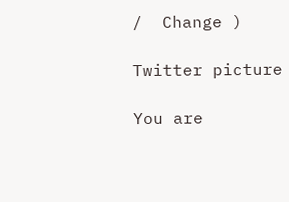/  Change )

Twitter picture

You are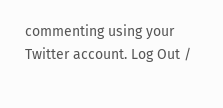commenting using your Twitter account. Log Out /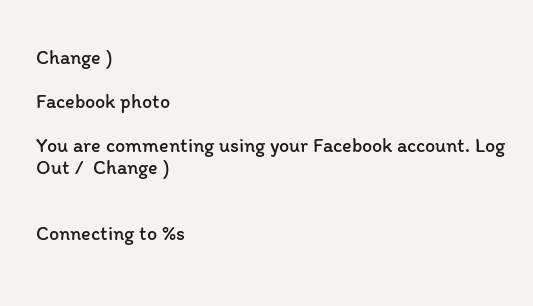Change )

Facebook photo

You are commenting using your Facebook account. Log Out /  Change )


Connecting to %s